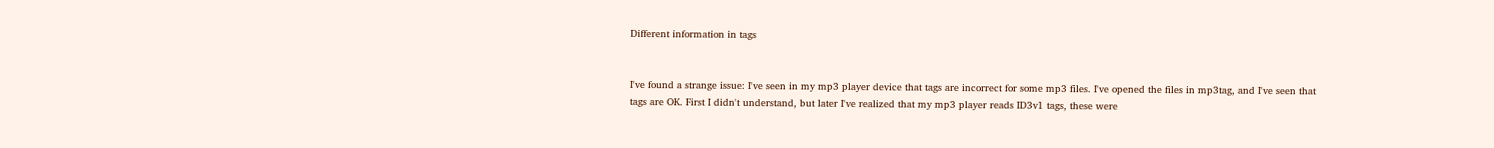Different information in tags


I've found a strange issue: I've seen in my mp3 player device that tags are incorrect for some mp3 files. I've opened the files in mp3tag, and I've seen that tags are OK. First I didn't understand, but later I've realized that my mp3 player reads ID3v1 tags, these were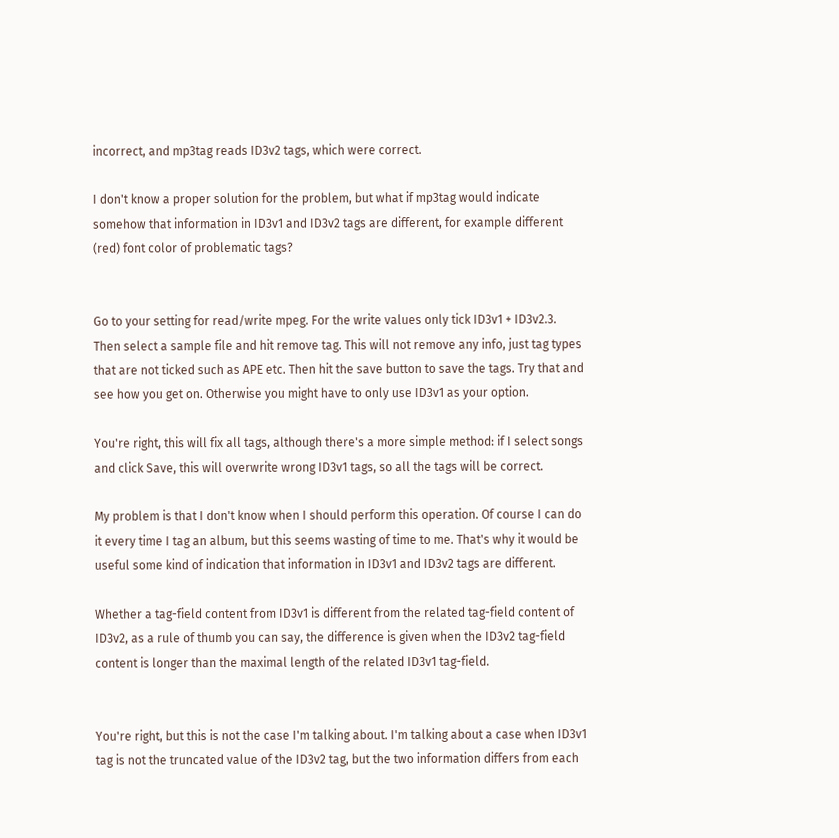incorrect, and mp3tag reads ID3v2 tags, which were correct.

I don't know a proper solution for the problem, but what if mp3tag would indicate somehow that information in ID3v1 and ID3v2 tags are different, for example different (red) font color of problematic tags?


Go to your setting for read/write mpeg. For the write values only tick ID3v1 + ID3v2.3. Then select a sample file and hit remove tag. This will not remove any info, just tag types that are not ticked such as APE etc. Then hit the save button to save the tags. Try that and see how you get on. Otherwise you might have to only use ID3v1 as your option.

You're right, this will fix all tags, although there's a more simple method: if I select songs and click Save, this will overwrite wrong ID3v1 tags, so all the tags will be correct.

My problem is that I don't know when I should perform this operation. Of course I can do it every time I tag an album, but this seems wasting of time to me. That's why it would be useful some kind of indication that information in ID3v1 and ID3v2 tags are different.

Whether a tag-field content from ID3v1 is different from the related tag-field content of ID3v2, as a rule of thumb you can say, the difference is given when the ID3v2 tag-field content is longer than the maximal length of the related ID3v1 tag-field.


You're right, but this is not the case I'm talking about. I'm talking about a case when ID3v1 tag is not the truncated value of the ID3v2 tag, but the two information differs from each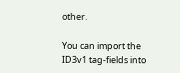other.

You can import the ID3v1 tag-fields into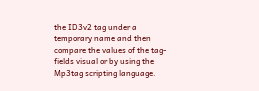the ID3v2 tag under a temporary name and then compare the values of the tag-fields visual or by using the Mp3tag scripting language.